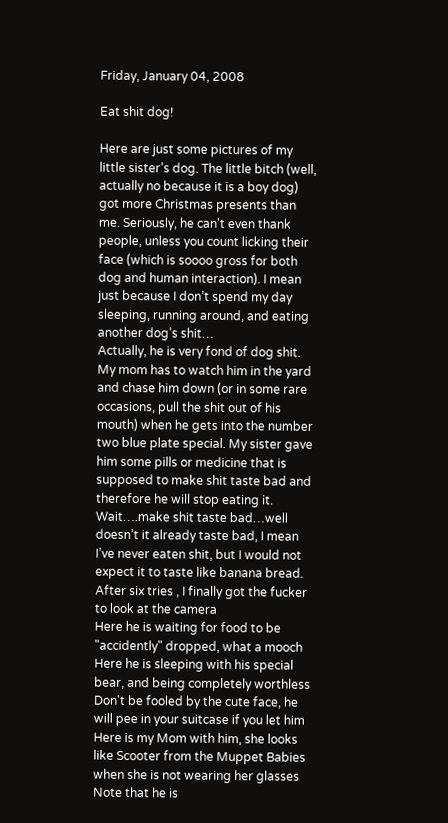Friday, January 04, 2008

Eat shit dog!

Here are just some pictures of my little sister’s dog. The little bitch (well, actually no because it is a boy dog) got more Christmas presents than me. Seriously, he can't even thank people, unless you count licking their face (which is soooo gross for both dog and human interaction). I mean just because I don’t spend my day sleeping, running around, and eating another dog’s shit…
Actually, he is very fond of dog shit. My mom has to watch him in the yard and chase him down (or in some rare occasions, pull the shit out of his mouth) when he gets into the number two blue plate special. My sister gave him some pills or medicine that is supposed to make shit taste bad and therefore he will stop eating it. Wait….make shit taste bad…well doesn’t it already taste bad, I mean I’ve never eaten shit, but I would not expect it to taste like banana bread.
After six tries , I finally got the fucker to look at the camera
Here he is waiting for food to be "accidently" dropped, what a mooch
Here he is sleeping with his special bear, and being completely worthless
Don't be fooled by the cute face, he will pee in your suitcase if you let him
Here is my Mom with him, she looks like Scooter from the Muppet Babies when she is not wearing her glasses
Note that he is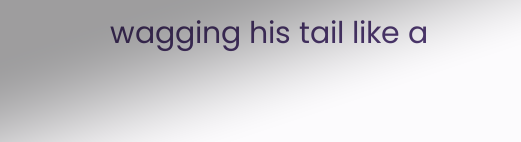wagging his tail like a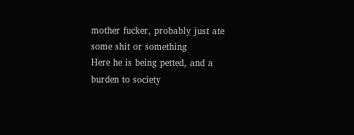mother fucker, probably just ate some shit or something
Here he is being petted, and a burden to society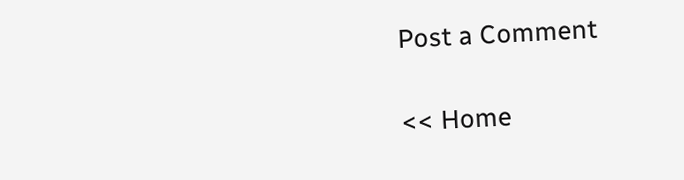Post a Comment

<< Home